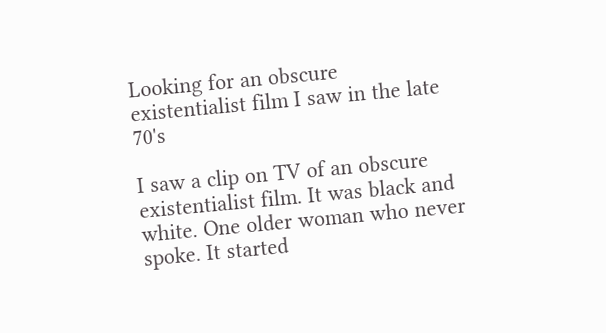Looking for an obscure existentialist film I saw in the late 70's

I saw a clip on TV of an obscure existentialist film. It was black and white. One older woman who never spoke. It started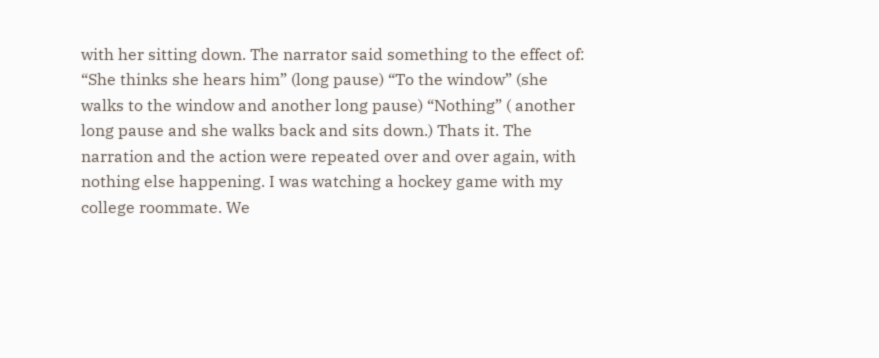with her sitting down. The narrator said something to the effect of: “She thinks she hears him” (long pause) “To the window” (she walks to the window and another long pause) “Nothing” ( another long pause and she walks back and sits down.) Thats it. The narration and the action were repeated over and over again, with nothing else happening. I was watching a hockey game with my college roommate. We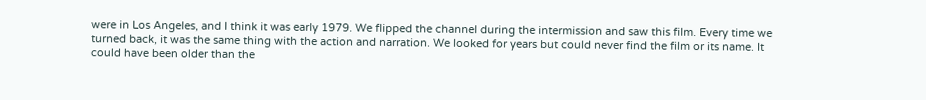were in Los Angeles, and I think it was early 1979. We flipped the channel during the intermission and saw this film. Every time we turned back, it was the same thing with the action and narration. We looked for years but could never find the film or its name. It could have been older than the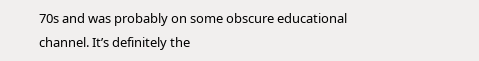70s and was probably on some obscure educational channel. It’s definitely the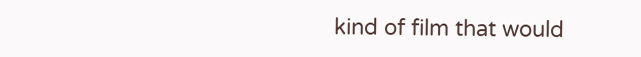kind of film that would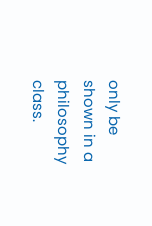only be shown in a philosophy class.